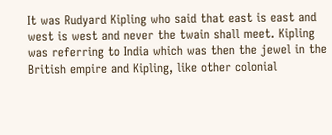It was Rudyard Kipling who said that east is east and west is west and never the twain shall meet. Kipling was referring to India which was then the jewel in the British empire and Kipling, like other colonial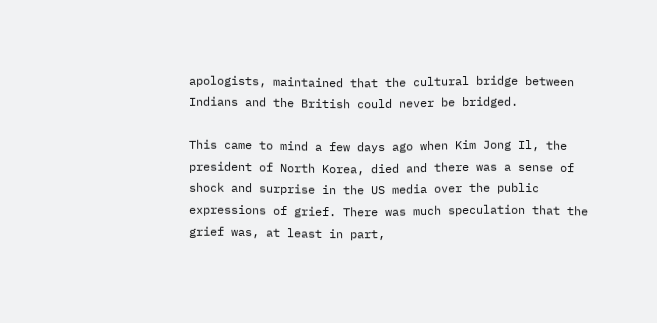apologists, maintained that the cultural bridge between Indians and the British could never be bridged.

This came to mind a few days ago when Kim Jong Il, the president of North Korea, died and there was a sense of shock and surprise in the US media over the public expressions of grief. There was much speculation that the grief was, at least in part,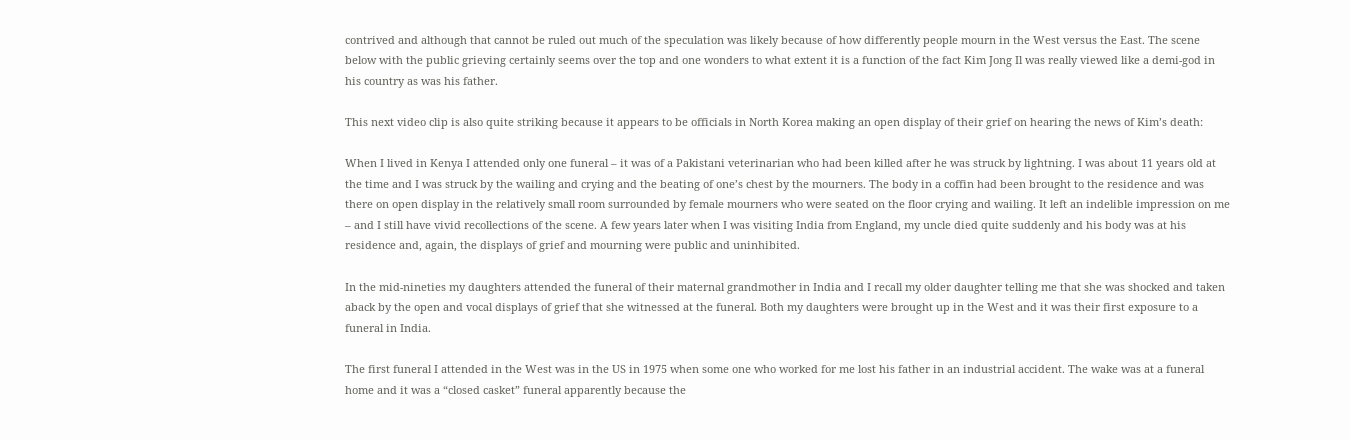contrived and although that cannot be ruled out much of the speculation was likely because of how differently people mourn in the West versus the East. The scene below with the public grieving certainly seems over the top and one wonders to what extent it is a function of the fact Kim Jong Il was really viewed like a demi-god in his country as was his father.

This next video clip is also quite striking because it appears to be officials in North Korea making an open display of their grief on hearing the news of Kim’s death:

When I lived in Kenya I attended only one funeral – it was of a Pakistani veterinarian who had been killed after he was struck by lightning. I was about 11 years old at the time and I was struck by the wailing and crying and the beating of one’s chest by the mourners. The body in a coffin had been brought to the residence and was there on open display in the relatively small room surrounded by female mourners who were seated on the floor crying and wailing. It left an indelible impression on me – and I still have vivid recollections of the scene. A few years later when I was visiting India from England, my uncle died quite suddenly and his body was at his residence and, again, the displays of grief and mourning were public and uninhibited.

In the mid-nineties my daughters attended the funeral of their maternal grandmother in India and I recall my older daughter telling me that she was shocked and taken aback by the open and vocal displays of grief that she witnessed at the funeral. Both my daughters were brought up in the West and it was their first exposure to a funeral in India.

The first funeral I attended in the West was in the US in 1975 when some one who worked for me lost his father in an industrial accident. The wake was at a funeral home and it was a “closed casket” funeral apparently because the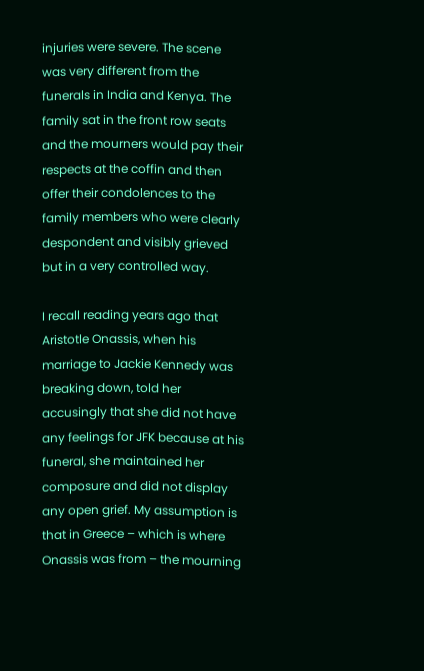injuries were severe. The scene was very different from the funerals in India and Kenya. The family sat in the front row seats and the mourners would pay their respects at the coffin and then offer their condolences to the family members who were clearly despondent and visibly grieved but in a very controlled way.

I recall reading years ago that Aristotle Onassis, when his marriage to Jackie Kennedy was breaking down, told her accusingly that she did not have any feelings for JFK because at his funeral, she maintained her composure and did not display any open grief. My assumption is that in Greece – which is where Onassis was from – the mourning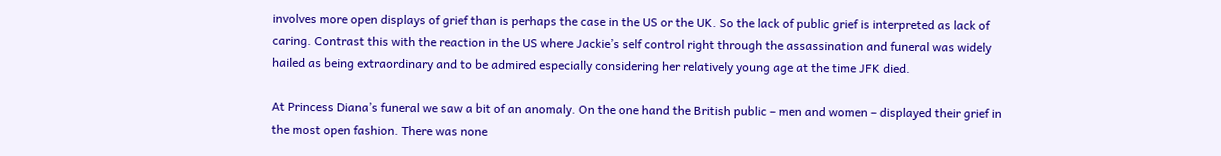involves more open displays of grief than is perhaps the case in the US or the UK. So the lack of public grief is interpreted as lack of caring. Contrast this with the reaction in the US where Jackie’s self control right through the assassination and funeral was widely hailed as being extraordinary and to be admired especially considering her relatively young age at the time JFK died.

At Princess Diana’s funeral we saw a bit of an anomaly. On the one hand the British public – men and women – displayed their grief in the most open fashion. There was none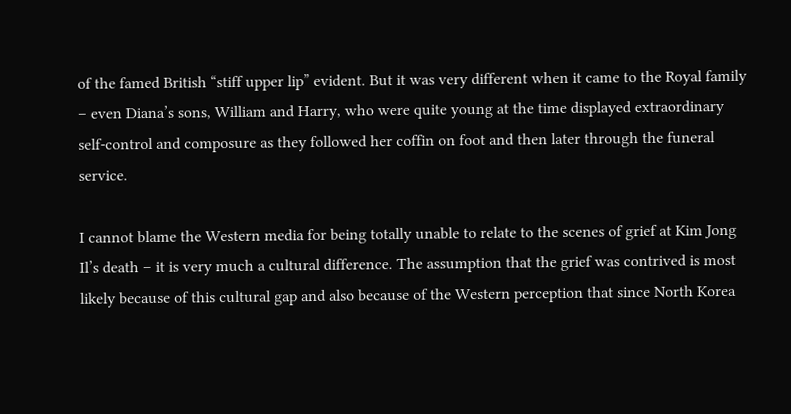of the famed British “stiff upper lip” evident. But it was very different when it came to the Royal family – even Diana’s sons, William and Harry, who were quite young at the time displayed extraordinary self-control and composure as they followed her coffin on foot and then later through the funeral service.

I cannot blame the Western media for being totally unable to relate to the scenes of grief at Kim Jong Il’s death – it is very much a cultural difference. The assumption that the grief was contrived is most likely because of this cultural gap and also because of the Western perception that since North Korea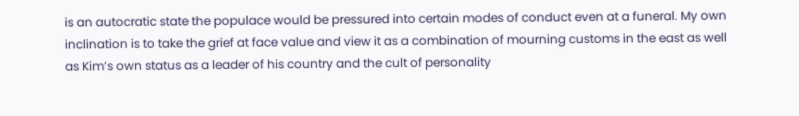is an autocratic state the populace would be pressured into certain modes of conduct even at a funeral. My own inclination is to take the grief at face value and view it as a combination of mourning customs in the east as well as Kim’s own status as a leader of his country and the cult of personality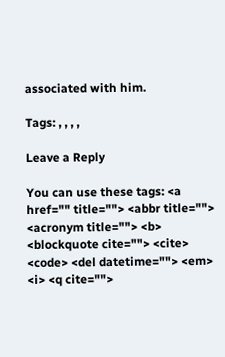associated with him.

Tags: , , , ,

Leave a Reply

You can use these tags: <a href="" title=""> <abbr title=""> <acronym title=""> <b> <blockquote cite=""> <cite> <code> <del datetime=""> <em> <i> <q cite="">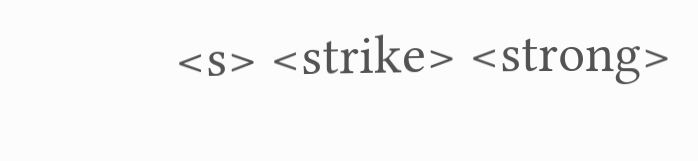<s> <strike> <strong>